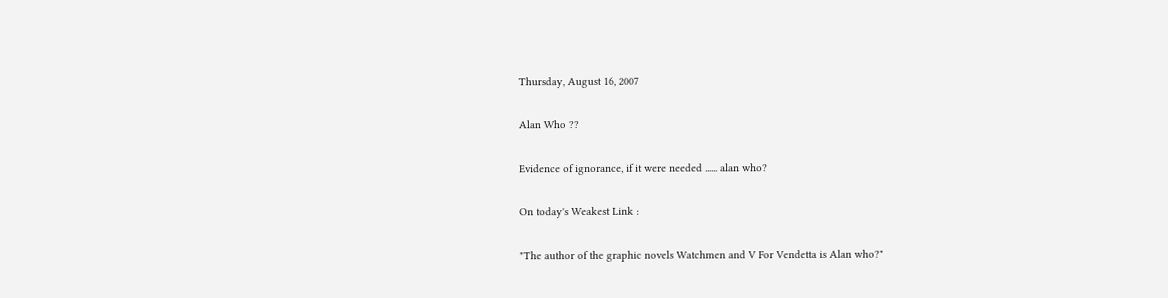Thursday, August 16, 2007

Alan Who ??

Evidence of ignorance, if it were needed ...... alan who?

On today's Weakest Link :

"The author of the graphic novels Watchmen and V For Vendetta is Alan who?"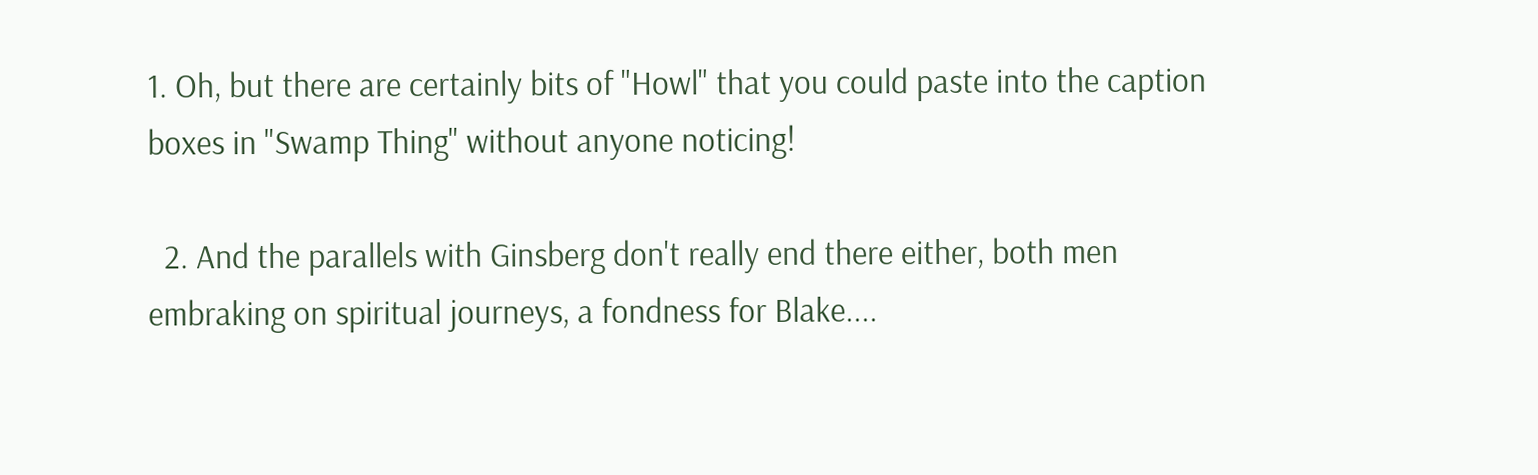1. Oh, but there are certainly bits of "Howl" that you could paste into the caption boxes in "Swamp Thing" without anyone noticing!

  2. And the parallels with Ginsberg don't really end there either, both men embraking on spiritual journeys, a fondness for Blake....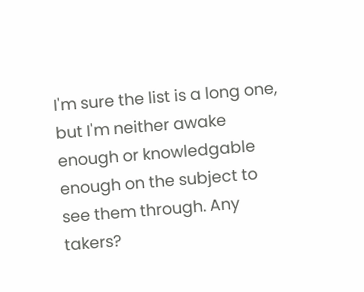I'm sure the list is a long one, but I'm neither awake enough or knowledgable enough on the subject to see them through. Any takers?